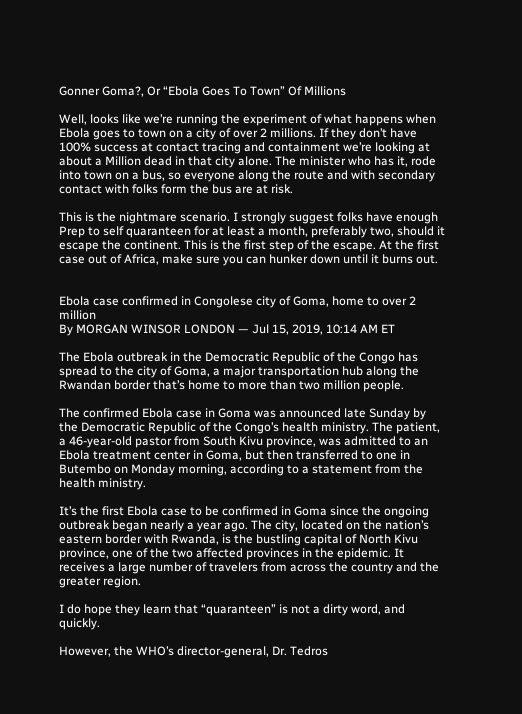Gonner Goma?, Or “Ebola Goes To Town” Of Millions

Well, looks like we’re running the experiment of what happens when Ebola goes to town on a city of over 2 millions. If they don’t have 100% success at contact tracing and containment we’re looking at about a Million dead in that city alone. The minister who has it, rode into town on a bus, so everyone along the route and with secondary contact with folks form the bus are at risk.

This is the nightmare scenario. I strongly suggest folks have enough Prep to self quaranteen for at least a month, preferably two, should it escape the continent. This is the first step of the escape. At the first case out of Africa, make sure you can hunker down until it burns out.


Ebola case confirmed in Congolese city of Goma, home to over 2 million
By MORGAN WINSOR LONDON — Jul 15, 2019, 10:14 AM ET

The Ebola outbreak in the Democratic Republic of the Congo has spread to the city of Goma, a major transportation hub along the Rwandan border that’s home to more than two million people.

The confirmed Ebola case in Goma was announced late Sunday by the Democratic Republic of the Congo’s health ministry. The patient, a 46-year-old pastor from South Kivu province, was admitted to an Ebola treatment center in Goma, but then transferred to one in Butembo on Monday morning, according to a statement from the health ministry.

It’s the first Ebola case to be confirmed in Goma since the ongoing outbreak began nearly a year ago. The city, located on the nation’s eastern border with Rwanda, is the bustling capital of North Kivu province, one of the two affected provinces in the epidemic. It receives a large number of travelers from across the country and the greater region.

I do hope they learn that “quaranteen” is not a dirty word, and quickly.

However, the WHO’s director-general, Dr. Tedros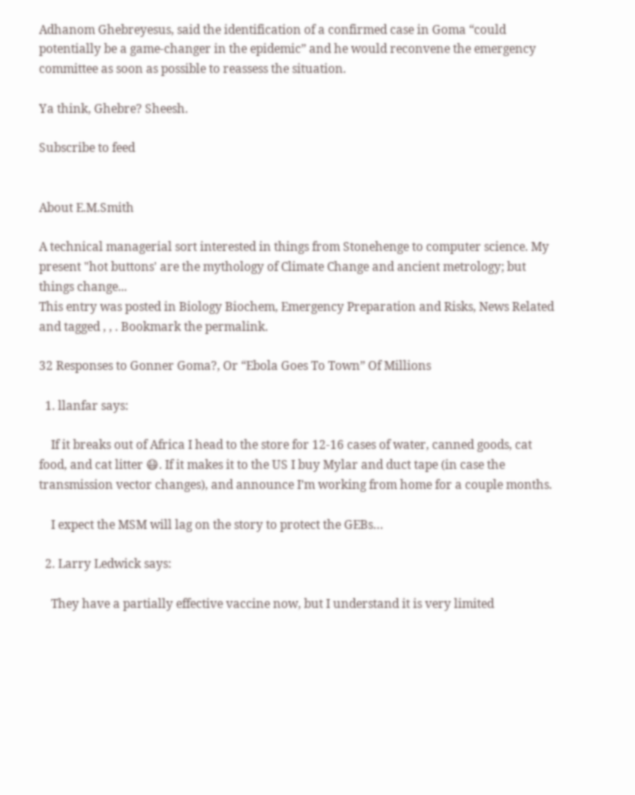Adhanom Ghebreyesus, said the identification of a confirmed case in Goma “could potentially be a game-changer in the epidemic” and he would reconvene the emergency committee as soon as possible to reassess the situation.

Ya think, Ghebre? Sheesh.

Subscribe to feed


About E.M.Smith

A technical managerial sort interested in things from Stonehenge to computer science. My present "hot buttons' are the mythology of Climate Change and ancient metrology; but things change...
This entry was posted in Biology Biochem, Emergency Preparation and Risks, News Related and tagged , , . Bookmark the permalink.

32 Responses to Gonner Goma?, Or “Ebola Goes To Town” Of Millions

  1. llanfar says:

    If it breaks out of Africa I head to the store for 12-16 cases of water, canned goods, cat food, and cat litter 😷. If it makes it to the US I buy Mylar and duct tape (in case the transmission vector changes), and announce I’m working from home for a couple months.

    I expect the MSM will lag on the story to protect the GEBs…

  2. Larry Ledwick says:

    They have a partially effective vaccine now, but I understand it is very limited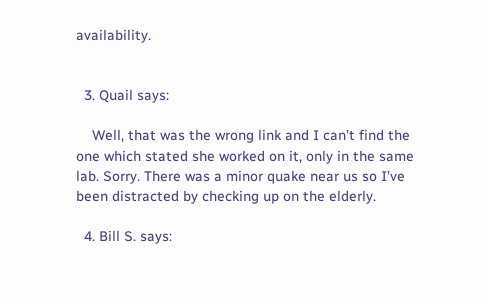availability.


  3. Quail says:

    Well, that was the wrong link and I can’t find the one which stated she worked on it, only in the same lab. Sorry. There was a minor quake near us so I’ve been distracted by checking up on the elderly.

  4. Bill S. says: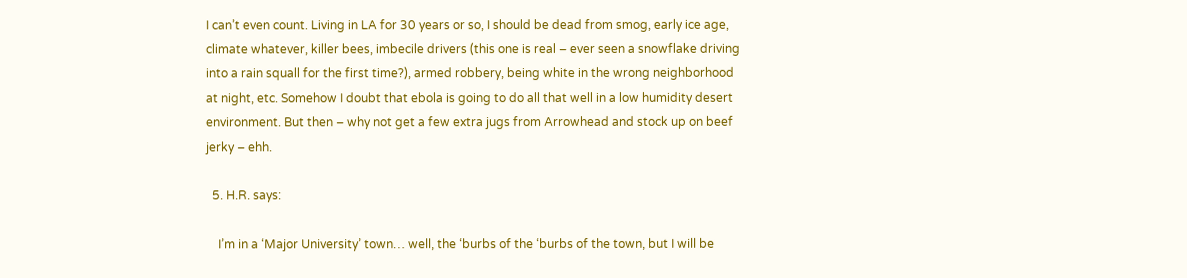I can’t even count. Living in LA for 30 years or so, I should be dead from smog, early ice age, climate whatever, killer bees, imbecile drivers (this one is real – ever seen a snowflake driving into a rain squall for the first time?), armed robbery, being white in the wrong neighborhood at night, etc. Somehow I doubt that ebola is going to do all that well in a low humidity desert environment. But then – why not get a few extra jugs from Arrowhead and stock up on beef jerky – ehh.

  5. H.R. says:

    I’m in a ‘Major University’ town… well, the ‘burbs of the ‘burbs of the town, but I will be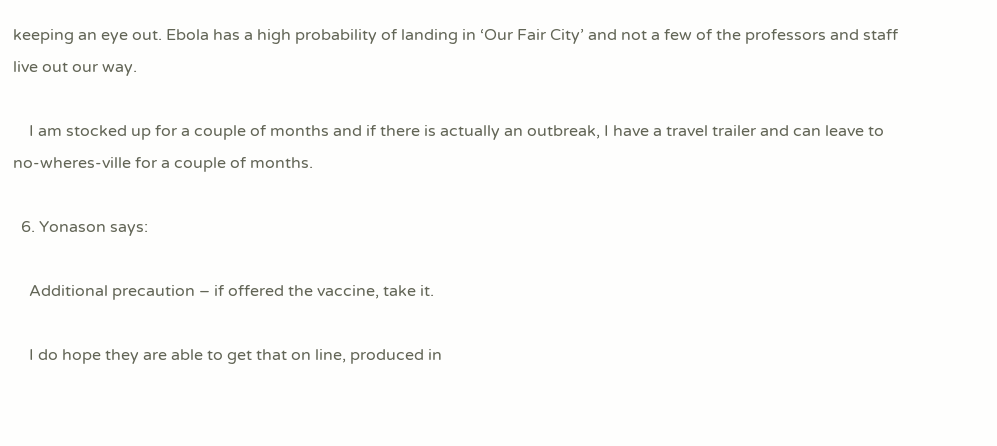keeping an eye out. Ebola has a high probability of landing in ‘Our Fair City’ and not a few of the professors and staff live out our way.

    I am stocked up for a couple of months and if there is actually an outbreak, I have a travel trailer and can leave to no-wheres-ville for a couple of months.

  6. Yonason says:

    Additional precaution – if offered the vaccine, take it.

    I do hope they are able to get that on line, produced in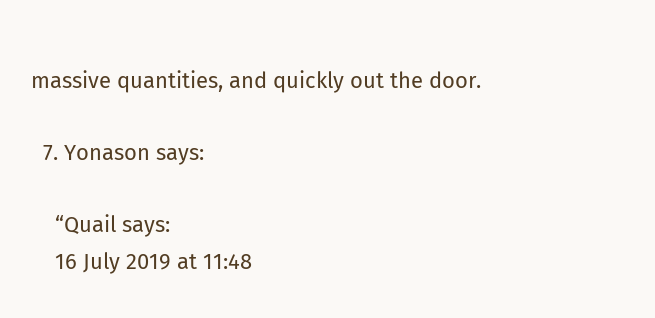massive quantities, and quickly out the door.

  7. Yonason says:

    “Quail says:
    16 July 2019 at 11:48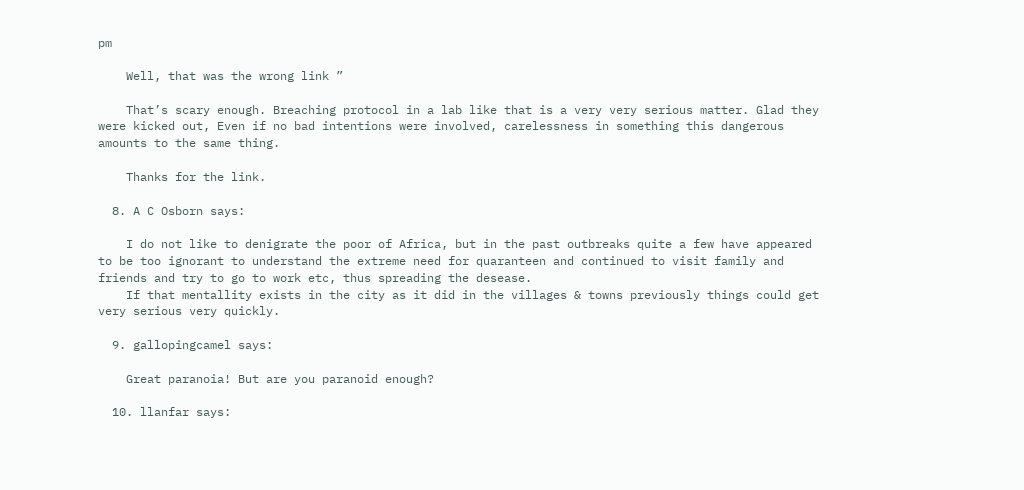pm

    Well, that was the wrong link ”

    That’s scary enough. Breaching protocol in a lab like that is a very very serious matter. Glad they were kicked out, Even if no bad intentions were involved, carelessness in something this dangerous amounts to the same thing.

    Thanks for the link.

  8. A C Osborn says:

    I do not like to denigrate the poor of Africa, but in the past outbreaks quite a few have appeared to be too ignorant to understand the extreme need for quaranteen and continued to visit family and friends and try to go to work etc, thus spreading the desease.
    If that mentallity exists in the city as it did in the villages & towns previously things could get very serious very quickly.

  9. gallopingcamel says:

    Great paranoia! But are you paranoid enough?

  10. llanfar says: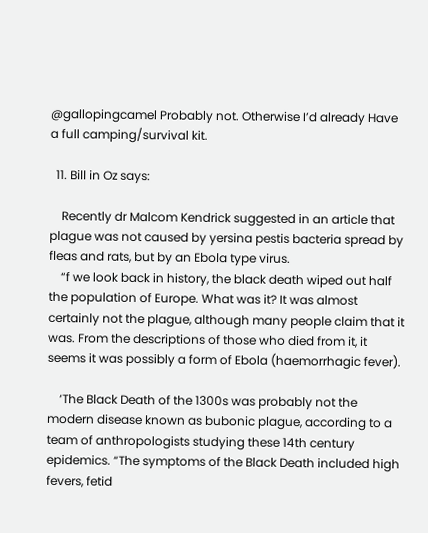@gallopingcamel Probably not. Otherwise I’d already Have a full camping/survival kit.

  11. Bill in Oz says:

    Recently dr Malcom Kendrick suggested in an article that plague was not caused by yersina pestis bacteria spread by fleas and rats, but by an Ebola type virus.
    “f we look back in history, the black death wiped out half the population of Europe. What was it? It was almost certainly not the plague, although many people claim that it was. From the descriptions of those who died from it, it seems it was possibly a form of Ebola (haemorrhagic fever).

    ‘The Black Death of the 1300s was probably not the modern disease known as bubonic plague, according to a team of anthropologists studying these 14th century epidemics. “The symptoms of the Black Death included high fevers, fetid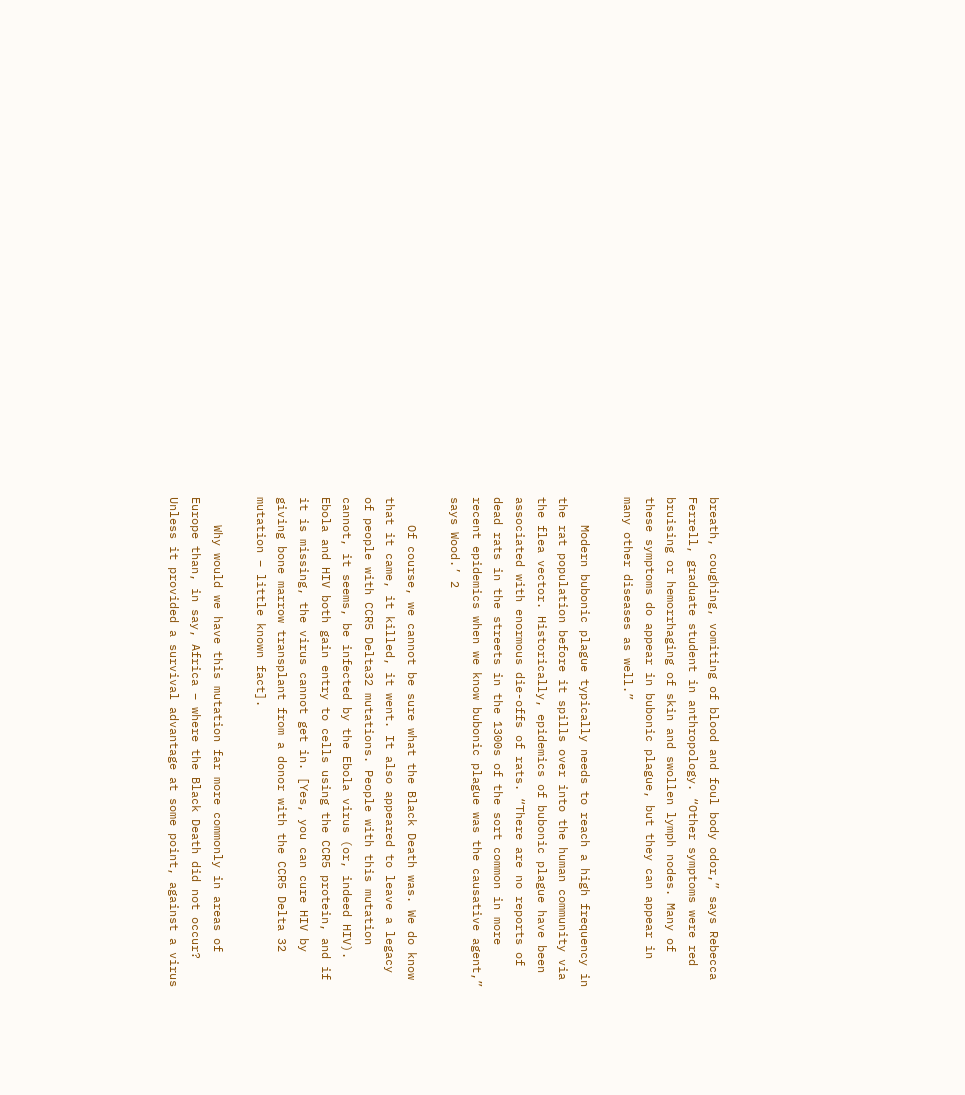breath, coughing, vomiting of blood and foul body odor,” says Rebecca Ferrell, graduate student in anthropology. “Other symptoms were red bruising or hemorrhaging of skin and swollen lymph nodes. Many of these symptoms do appear in bubonic plague, but they can appear in many other diseases as well.”

    Modern bubonic plague typically needs to reach a high frequency in the rat population before it spills over into the human community via the flea vector. Historically, epidemics of bubonic plague have been associated with enormous die-offs of rats. “There are no reports of dead rats in the streets in the 1300s of the sort common in more recent epidemics when we know bubonic plague was the causative agent,” says Wood.’ 2

    Of course, we cannot be sure what the Black Death was. We do know that it came, it killed, it went. It also appeared to leave a legacy of people with CCR5 Delta32 mutations. People with this mutation cannot, it seems, be infected by the Ebola virus (or, indeed HIV). Ebola and HIV both gain entry to cells using the CCR5 protein, and if it is missing, the virus cannot get in. [Yes, you can cure HIV by giving bone marrow transplant from a donor with the CCR5 Delta 32 mutation – little known fact].

    Why would we have this mutation far more commonly in areas of Europe than, in say, Africa – where the Black Death did not occur? Unless it provided a survival advantage at some point, against a virus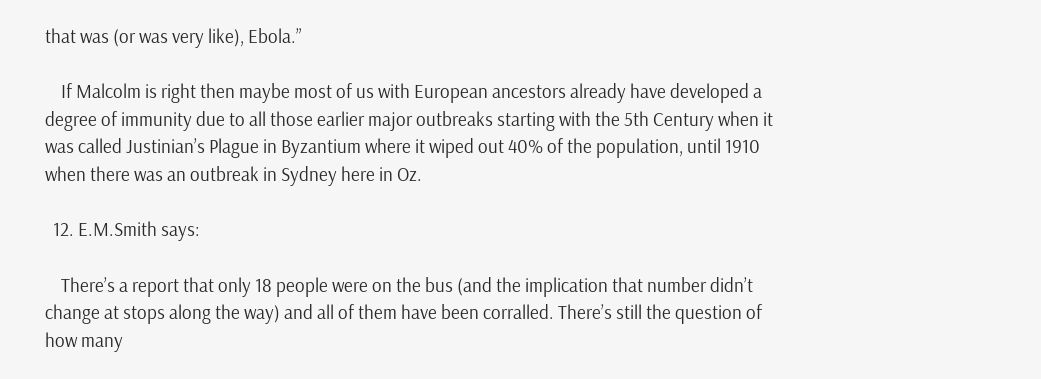that was (or was very like), Ebola.”

    If Malcolm is right then maybe most of us with European ancestors already have developed a degree of immunity due to all those earlier major outbreaks starting with the 5th Century when it was called Justinian’s Plague in Byzantium where it wiped out 40% of the population, until 1910 when there was an outbreak in Sydney here in Oz.

  12. E.M.Smith says:

    There’s a report that only 18 people were on the bus (and the implication that number didn’t change at stops along the way) and all of them have been corralled. There’s still the question of how many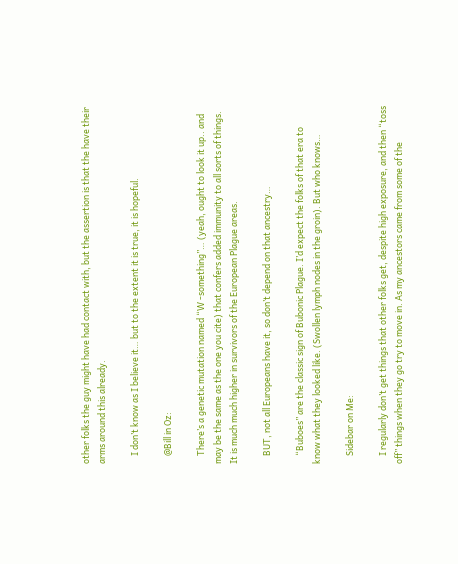other folks the guy might have had contact with, but the assertion is that the have their arms around this already.

    I don’t know as I believe it… but to the extent it is true, it is hopeful.

    @Bill in Oz:

    There’s a genetic mutation named “W -something”… (yeah, ought to look it up.. and may be the same as the one you cite) that confers added immunity to all sorts of things. It is much much higher in survivors of the European Plague areas.

    BUT, not all Europeans have it, so don’t depend on that ancestry…

    “Buboes” are the classic sign of Bubonic Plague. I’d expect the folks of that era to know what they looked like. (Swollen lymph nodes in the groin). But who knows…

    Sidebar on Me:

    I regularly don’t get things that other folks get, despite high exposure, and then “toss off” things when they go try to move in. As my ancestors came from some of the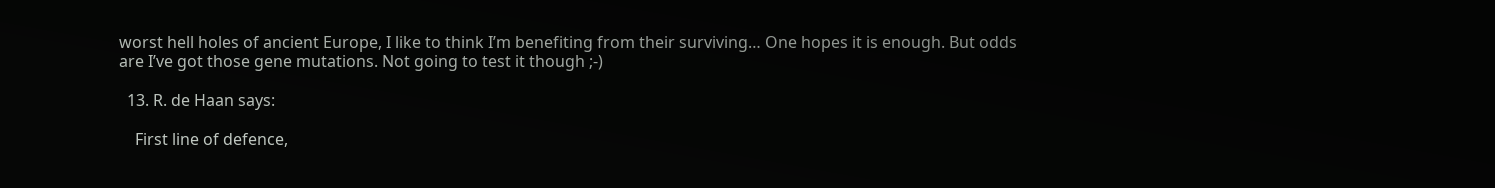worst hell holes of ancient Europe, I like to think I’m benefiting from their surviving… One hopes it is enough. But odds are I’ve got those gene mutations. Not going to test it though ;-)

  13. R. de Haan says:

    First line of defence,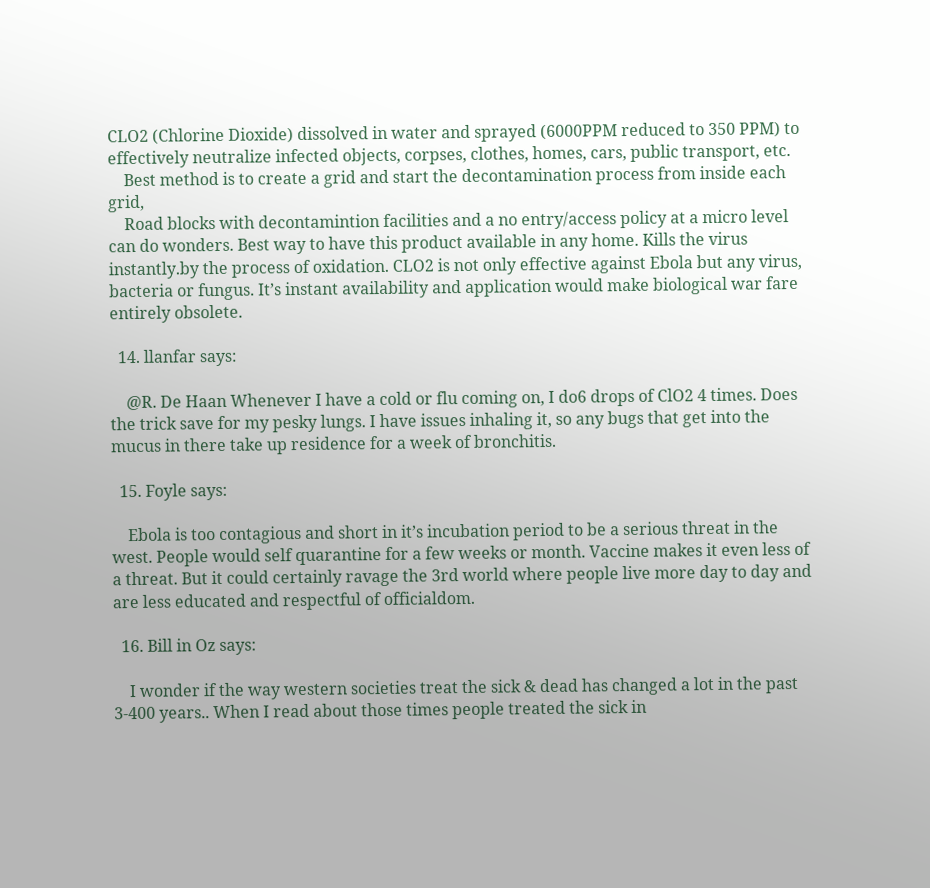CLO2 (Chlorine Dioxide) dissolved in water and sprayed (6000PPM reduced to 350 PPM) to effectively neutralize infected objects, corpses, clothes, homes, cars, public transport, etc.
    Best method is to create a grid and start the decontamination process from inside each grid,
    Road blocks with decontamintion facilities and a no entry/access policy at a micro level can do wonders. Best way to have this product available in any home. Kills the virus instantly.by the process of oxidation. CLO2 is not only effective against Ebola but any virus, bacteria or fungus. It’s instant availability and application would make biological war fare entirely obsolete.

  14. llanfar says:

    @R. De Haan Whenever I have a cold or flu coming on, I do6 drops of ClO2 4 times. Does the trick save for my pesky lungs. I have issues inhaling it, so any bugs that get into the mucus in there take up residence for a week of bronchitis.

  15. Foyle says:

    Ebola is too contagious and short in it’s incubation period to be a serious threat in the west. People would self quarantine for a few weeks or month. Vaccine makes it even less of a threat. But it could certainly ravage the 3rd world where people live more day to day and are less educated and respectful of officialdom.

  16. Bill in Oz says:

    I wonder if the way western societies treat the sick & dead has changed a lot in the past 3-400 years.. When I read about those times people treated the sick in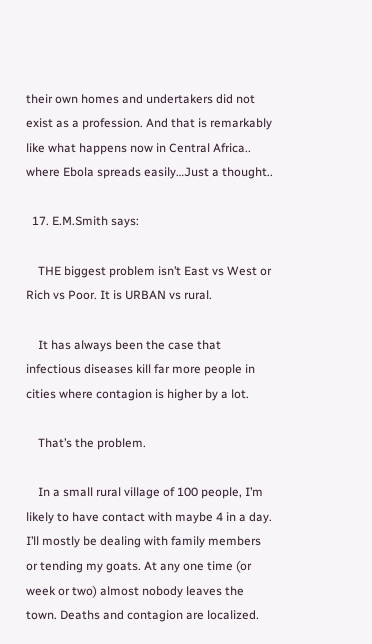their own homes and undertakers did not exist as a profession. And that is remarkably like what happens now in Central Africa.. where Ebola spreads easily…Just a thought..

  17. E.M.Smith says:

    THE biggest problem isn’t East vs West or Rich vs Poor. It is URBAN vs rural.

    It has always been the case that infectious diseases kill far more people in cities where contagion is higher by a lot.

    That’s the problem.

    In a small rural village of 100 people, I’m likely to have contact with maybe 4 in a day. I’ll mostly be dealing with family members or tending my goats. At any one time (or week or two) almost nobody leaves the town. Deaths and contagion are localized.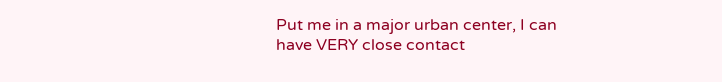Put me in a major urban center, I can have VERY close contact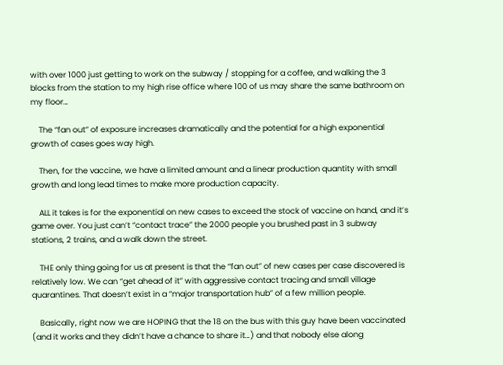with over 1000 just getting to work on the subway / stopping for a coffee, and walking the 3 blocks from the station to my high rise office where 100 of us may share the same bathroom on my floor…

    The “fan out” of exposure increases dramatically and the potential for a high exponential growth of cases goes way high.

    Then, for the vaccine, we have a limited amount and a linear production quantity with small growth and long lead times to make more production capacity.

    ALL it takes is for the exponential on new cases to exceed the stock of vaccine on hand, and it’s game over. You just can’t “contact trace” the 2000 people you brushed past in 3 subway stations, 2 trains, and a walk down the street.

    THE only thing going for us at present is that the “fan out” of new cases per case discovered is relatively low. We can “get ahead of it” with aggressive contact tracing and small village quarantines. That doesn’t exist in a “major transportation hub” of a few million people.

    Basically, right now we are HOPING that the 18 on the bus with this guy have been vaccinated (and it works and they didn’t have a chance to share it…) and that nobody else along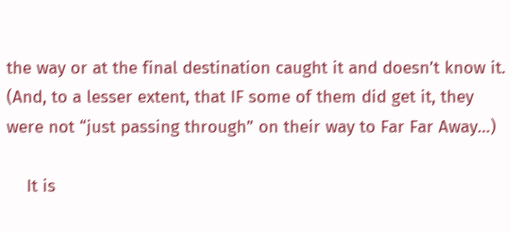the way or at the final destination caught it and doesn’t know it. (And, to a lesser extent, that IF some of them did get it, they were not “just passing through” on their way to Far Far Away…)

    It is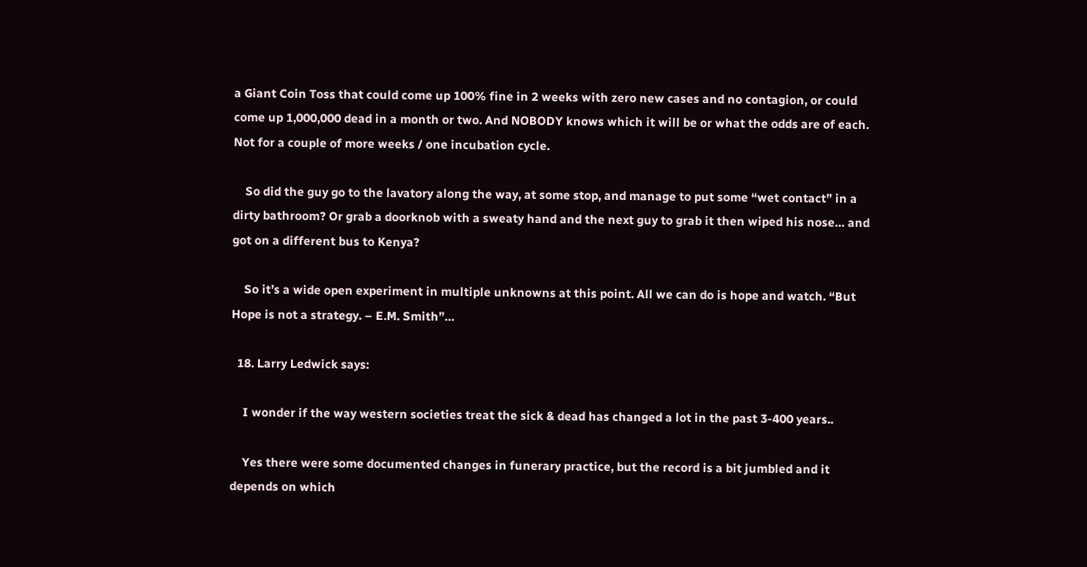a Giant Coin Toss that could come up 100% fine in 2 weeks with zero new cases and no contagion, or could come up 1,000,000 dead in a month or two. And NOBODY knows which it will be or what the odds are of each. Not for a couple of more weeks / one incubation cycle.

    So did the guy go to the lavatory along the way, at some stop, and manage to put some “wet contact” in a dirty bathroom? Or grab a doorknob with a sweaty hand and the next guy to grab it then wiped his nose… and got on a different bus to Kenya?

    So it’s a wide open experiment in multiple unknowns at this point. All we can do is hope and watch. “But Hope is not a strategy. – E.M. Smith”…

  18. Larry Ledwick says:

    I wonder if the way western societies treat the sick & dead has changed a lot in the past 3-400 years..

    Yes there were some documented changes in funerary practice, but the record is a bit jumbled and it depends on which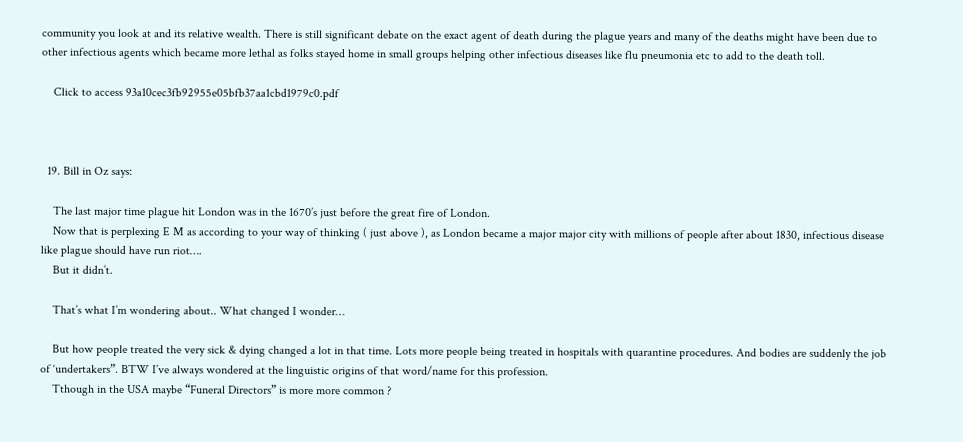community you look at and its relative wealth. There is still significant debate on the exact agent of death during the plague years and many of the deaths might have been due to other infectious agents which became more lethal as folks stayed home in small groups helping other infectious diseases like flu pneumonia etc to add to the death toll.

    Click to access 93a10cec3fb92955e05bfb37aa1cbd1979c0.pdf



  19. Bill in Oz says:

    The last major time plague hit London was in the 1670’s just before the great fire of London.
    Now that is perplexing E M as according to your way of thinking ( just above ), as London became a major major city with millions of people after about 1830, infectious disease like plague should have run riot….
    But it didn’t.

    That’s what I’m wondering about.. What changed I wonder…

    But how people treated the very sick & dying changed a lot in that time. Lots more people being treated in hospitals with quarantine procedures. And bodies are suddenly the job of ‘undertakers”. BTW I’ve always wondered at the linguistic origins of that word/name for this profession.
    Tthough in the USA maybe “Funeral Directors” is more more common ?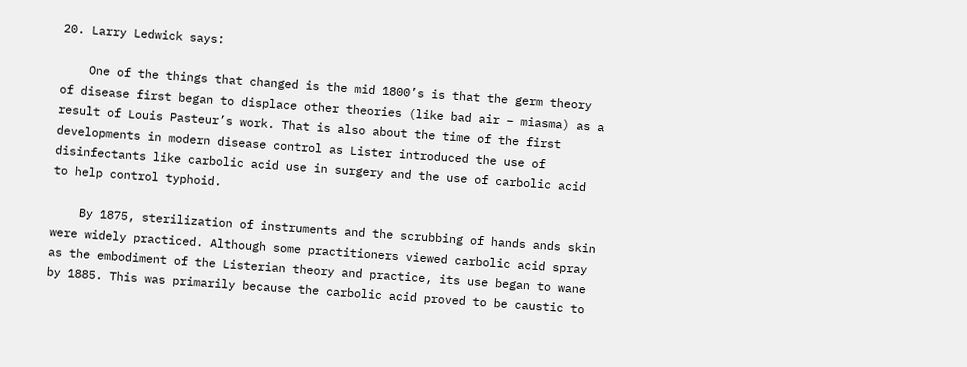20. Larry Ledwick says:

    One of the things that changed is the mid 1800’s is that the germ theory of disease first began to displace other theories (like bad air – miasma) as a result of Louis Pasteur’s work. That is also about the time of the first developments in modern disease control as Lister introduced the use of disinfectants like carbolic acid use in surgery and the use of carbolic acid to help control typhoid.

    By 1875, sterilization of instruments and the scrubbing of hands ands skin were widely practiced. Although some practitioners viewed carbolic acid spray as the embodiment of the Listerian theory and practice, its use began to wane by 1885. This was primarily because the carbolic acid proved to be caustic to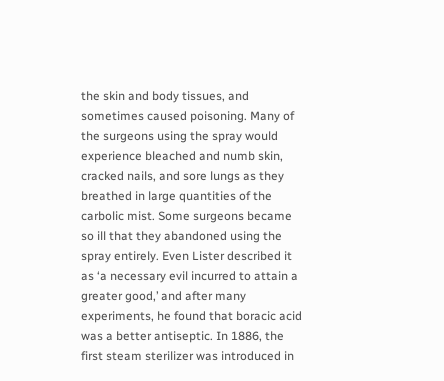the skin and body tissues, and sometimes caused poisoning. Many of the surgeons using the spray would experience bleached and numb skin, cracked nails, and sore lungs as they breathed in large quantities of the carbolic mist. Some surgeons became so ill that they abandoned using the spray entirely. Even Lister described it as ‘a necessary evil incurred to attain a greater good,’ and after many experiments, he found that boracic acid was a better antiseptic. In 1886, the first steam sterilizer was introduced in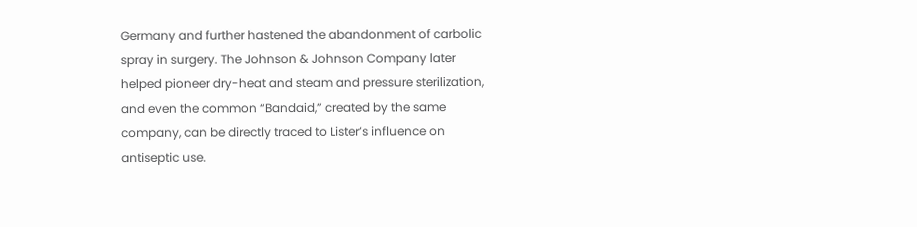Germany and further hastened the abandonment of carbolic spray in surgery. The Johnson & Johnson Company later helped pioneer dry-heat and steam and pressure sterilization, and even the common “Bandaid,” created by the same company, can be directly traced to Lister’s influence on antiseptic use.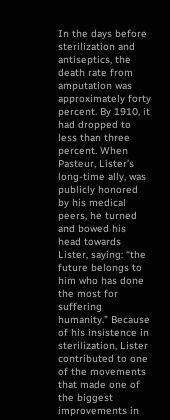In the days before sterilization and antiseptics, the death rate from amputation was approximately forty percent. By 1910, it had dropped to less than three percent. When Pasteur, Lister’s long-time ally, was publicly honored by his medical peers, he turned and bowed his head towards Lister, saying: “the future belongs to him who has done the most for suffering humanity.” Because of his insistence in sterilization, Lister contributed to one of the movements that made one of the biggest improvements in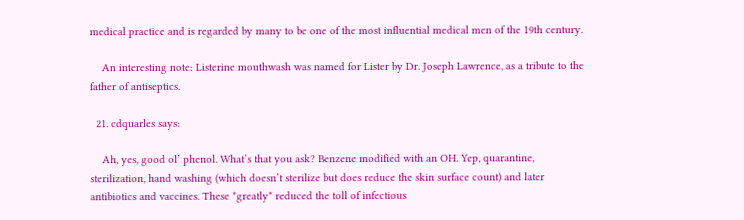medical practice and is regarded by many to be one of the most influential medical men of the 19th century.

    An interesting note: Listerine mouthwash was named for Lister by Dr. Joseph Lawrence, as a tribute to the father of antiseptics.

  21. cdquarles says:

    Ah, yes, good ol’ phenol. What’s that you ask? Benzene modified with an OH. Yep, quarantine, sterilization, hand washing (which doesn’t sterilize but does reduce the skin surface count) and later antibiotics and vaccines. These *greatly* reduced the toll of infectious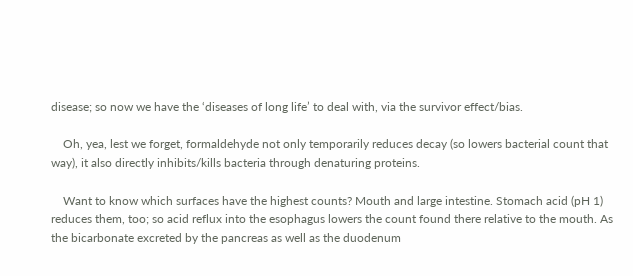disease; so now we have the ‘diseases of long life’ to deal with, via the survivor effect/bias.

    Oh, yea, lest we forget, formaldehyde not only temporarily reduces decay (so lowers bacterial count that way), it also directly inhibits/kills bacteria through denaturing proteins.

    Want to know which surfaces have the highest counts? Mouth and large intestine. Stomach acid (pH 1) reduces them, too; so acid reflux into the esophagus lowers the count found there relative to the mouth. As the bicarbonate excreted by the pancreas as well as the duodenum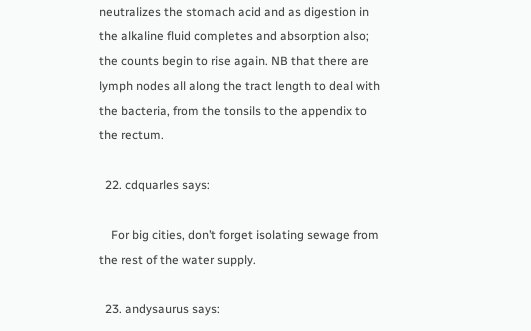neutralizes the stomach acid and as digestion in the alkaline fluid completes and absorption also; the counts begin to rise again. NB that there are lymph nodes all along the tract length to deal with the bacteria, from the tonsils to the appendix to the rectum.

  22. cdquarles says:

    For big cities, don’t forget isolating sewage from the rest of the water supply.

  23. andysaurus says: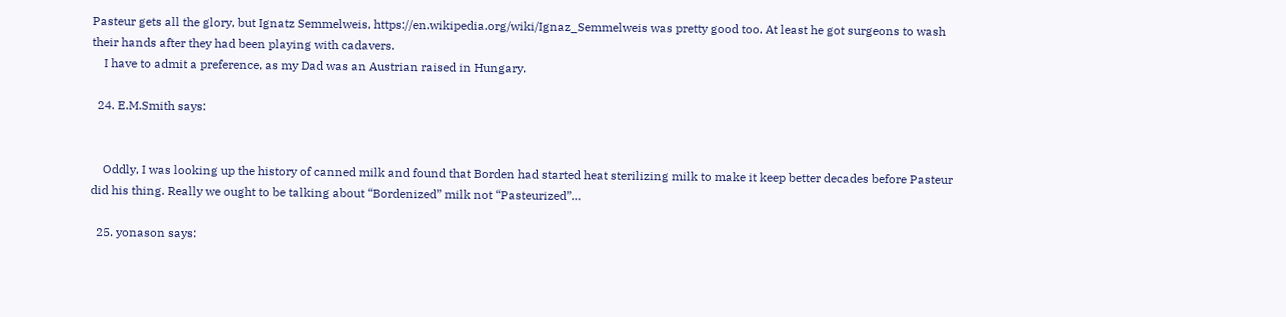Pasteur gets all the glory, but Ignatz Semmelweis, https://en.wikipedia.org/wiki/Ignaz_Semmelweis was pretty good too. At least he got surgeons to wash their hands after they had been playing with cadavers.
    I have to admit a preference, as my Dad was an Austrian raised in Hungary.

  24. E.M.Smith says:


    Oddly, I was looking up the history of canned milk and found that Borden had started heat sterilizing milk to make it keep better decades before Pasteur did his thing. Really we ought to be talking about “Bordenized” milk not “Pasteurized”…

  25. yonason says: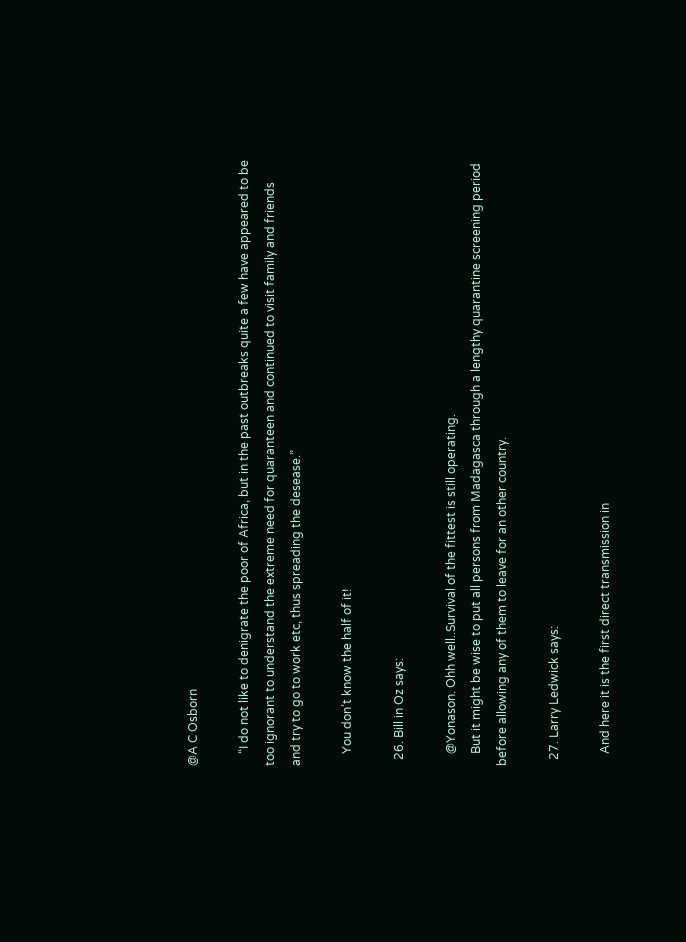@A C Osborn

    “I do not like to denigrate the poor of Africa, but in the past outbreaks quite a few have appeared to be too ignorant to understand the extreme need for quaranteen and continued to visit family and friends and try to go to work etc, thus spreading the desease.”

    You don’t know the half of it!

  26. Bill in Oz says:

    @Yonason. Ohh well..Survival of the fittest is still operating.
    But it might be wise to put all persons from Madagasca through a lengthy quarantine screening period before allowing any of them to leave for an other country.

  27. Larry Ledwick says:

    And here it is the first direct transmission in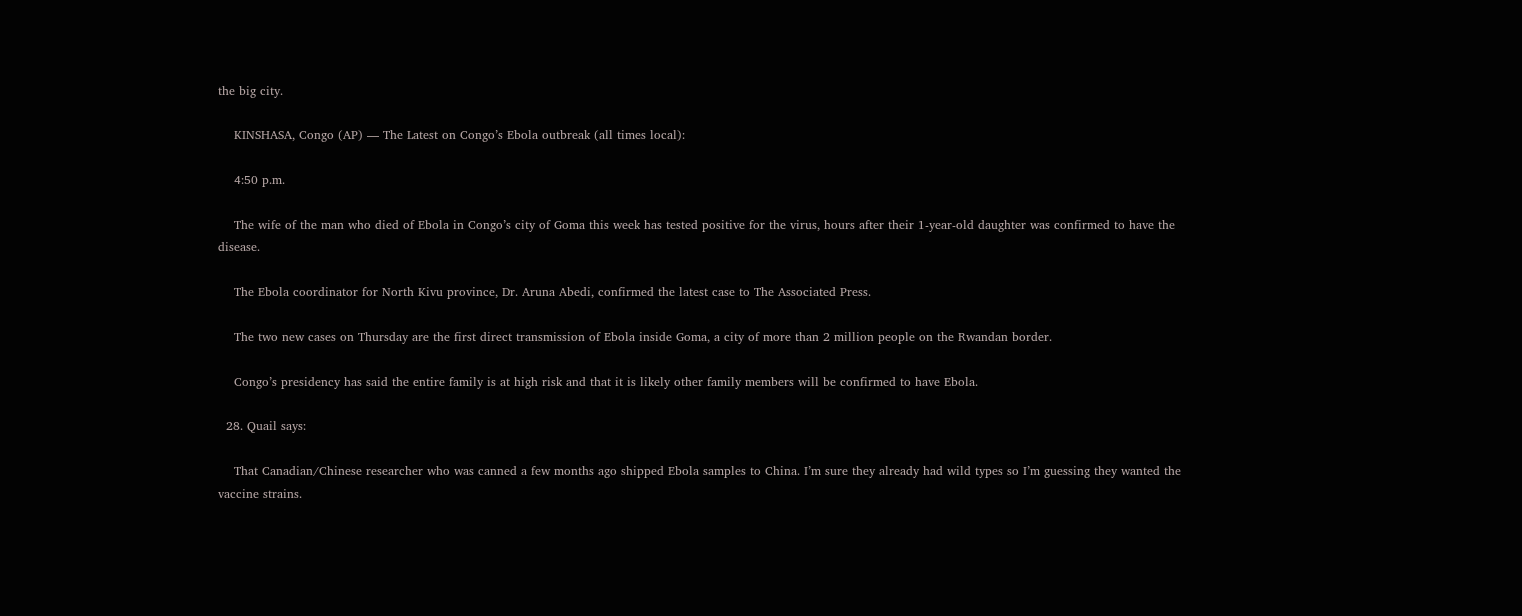the big city.

    KINSHASA, Congo (AP) — The Latest on Congo’s Ebola outbreak (all times local):

    4:50 p.m.

    The wife of the man who died of Ebola in Congo’s city of Goma this week has tested positive for the virus, hours after their 1-year-old daughter was confirmed to have the disease.

    The Ebola coordinator for North Kivu province, Dr. Aruna Abedi, confirmed the latest case to The Associated Press.

    The two new cases on Thursday are the first direct transmission of Ebola inside Goma, a city of more than 2 million people on the Rwandan border.

    Congo’s presidency has said the entire family is at high risk and that it is likely other family members will be confirmed to have Ebola.

  28. Quail says:

    That Canadian/Chinese researcher who was canned a few months ago shipped Ebola samples to China. I’m sure they already had wild types so I’m guessing they wanted the vaccine strains.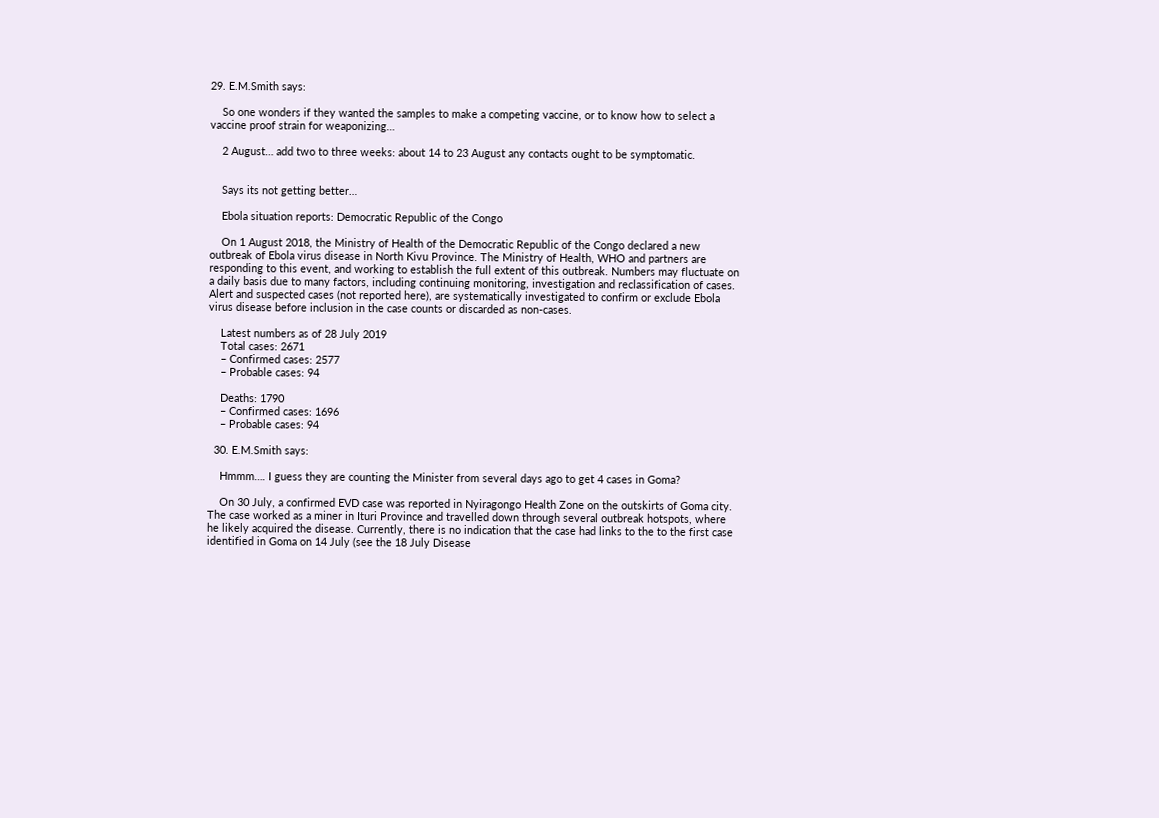29. E.M.Smith says:

    So one wonders if they wanted the samples to make a competing vaccine, or to know how to select a vaccine proof strain for weaponizing…

    2 August… add two to three weeks: about 14 to 23 August any contacts ought to be symptomatic.


    Says its not getting better…

    Ebola situation reports: Democratic Republic of the Congo

    On 1 August 2018, the Ministry of Health of the Democratic Republic of the Congo declared a new outbreak of Ebola virus disease in North Kivu Province. The Ministry of Health, WHO and partners are responding to this event, and working to establish the full extent of this outbreak. Numbers may fluctuate on a daily basis due to many factors, including continuing monitoring, investigation and reclassification of cases. Alert and suspected cases (not reported here), are systematically investigated to confirm or exclude Ebola virus disease before inclusion in the case counts or discarded as non-cases.

    Latest numbers as of 28 July 2019
    Total cases: 2671
    – Confirmed cases: 2577
    – Probable cases: 94

    Deaths: 1790
    – Confirmed cases: 1696
    – Probable cases: 94

  30. E.M.Smith says:

    Hmmm…. I guess they are counting the Minister from several days ago to get 4 cases in Goma?

    On 30 July, a confirmed EVD case was reported in Nyiragongo Health Zone on the outskirts of Goma city. The case worked as a miner in Ituri Province and travelled down through several outbreak hotspots, where he likely acquired the disease. Currently, there is no indication that the case had links to the to the first case identified in Goma on 14 July (see the 18 July Disease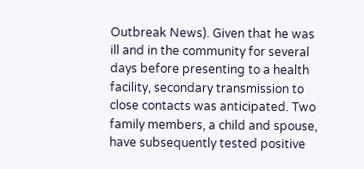Outbreak News). Given that he was ill and in the community for several days before presenting to a health facility, secondary transmission to close contacts was anticipated. Two family members, a child and spouse, have subsequently tested positive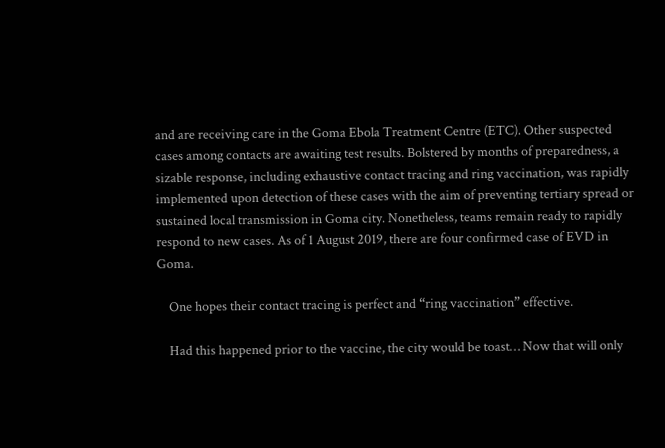and are receiving care in the Goma Ebola Treatment Centre (ETC). Other suspected cases among contacts are awaiting test results. Bolstered by months of preparedness, a sizable response, including exhaustive contact tracing and ring vaccination, was rapidly implemented upon detection of these cases with the aim of preventing tertiary spread or sustained local transmission in Goma city. Nonetheless, teams remain ready to rapidly respond to new cases. As of 1 August 2019, there are four confirmed case of EVD in Goma.

    One hopes their contact tracing is perfect and “ring vaccination” effective.

    Had this happened prior to the vaccine, the city would be toast… Now that will only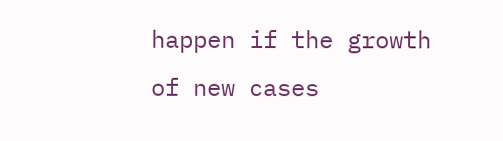happen if the growth of new cases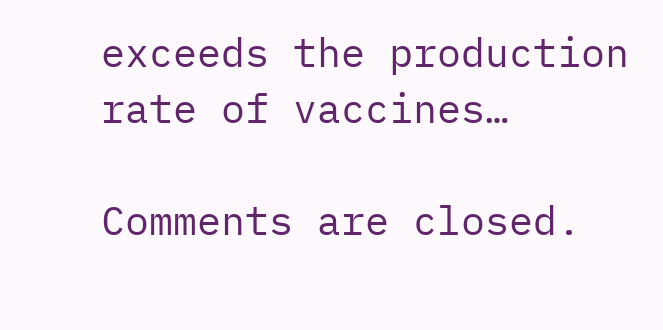exceeds the production rate of vaccines…

Comments are closed.